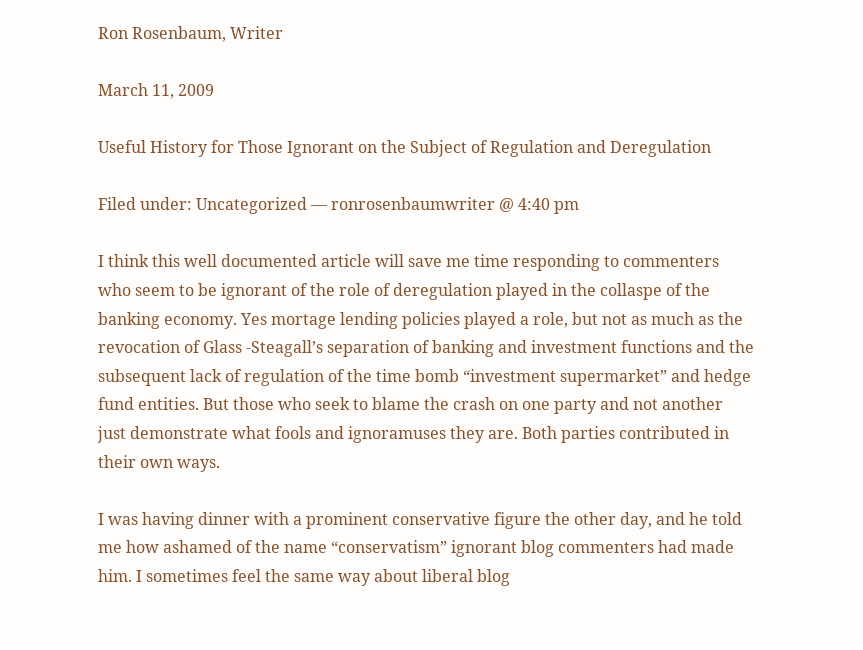Ron Rosenbaum, Writer

March 11, 2009

Useful History for Those Ignorant on the Subject of Regulation and Deregulation

Filed under: Uncategorized — ronrosenbaumwriter @ 4:40 pm

I think this well documented article will save me time responding to commenters who seem to be ignorant of the role of deregulation played in the collaspe of the banking economy. Yes mortage lending policies played a role, but not as much as the revocation of Glass -Steagall’s separation of banking and investment functions and the subsequent lack of regulation of the time bomb “investment supermarket” and hedge fund entities. But those who seek to blame the crash on one party and not another just demonstrate what fools and ignoramuses they are. Both parties contributed in their own ways.

I was having dinner with a prominent conservative figure the other day, and he told me how ashamed of the name “conservatism” ignorant blog commenters had made him. I sometimes feel the same way about liberal blog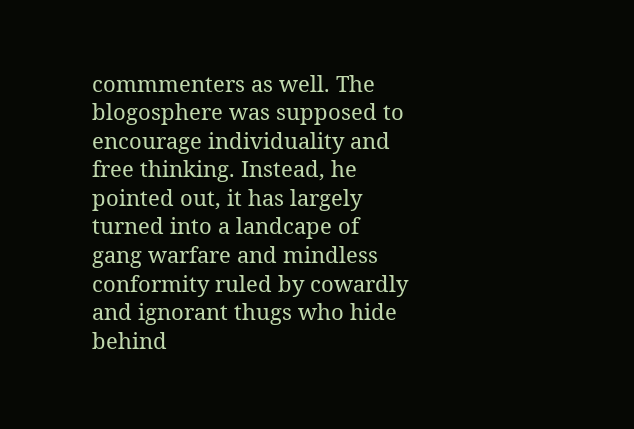commmenters as well. The blogosphere was supposed to encourage individuality and free thinking. Instead, he pointed out, it has largely turned into a landcape of gang warfare and mindless conformity ruled by cowardly and ignorant thugs who hide behind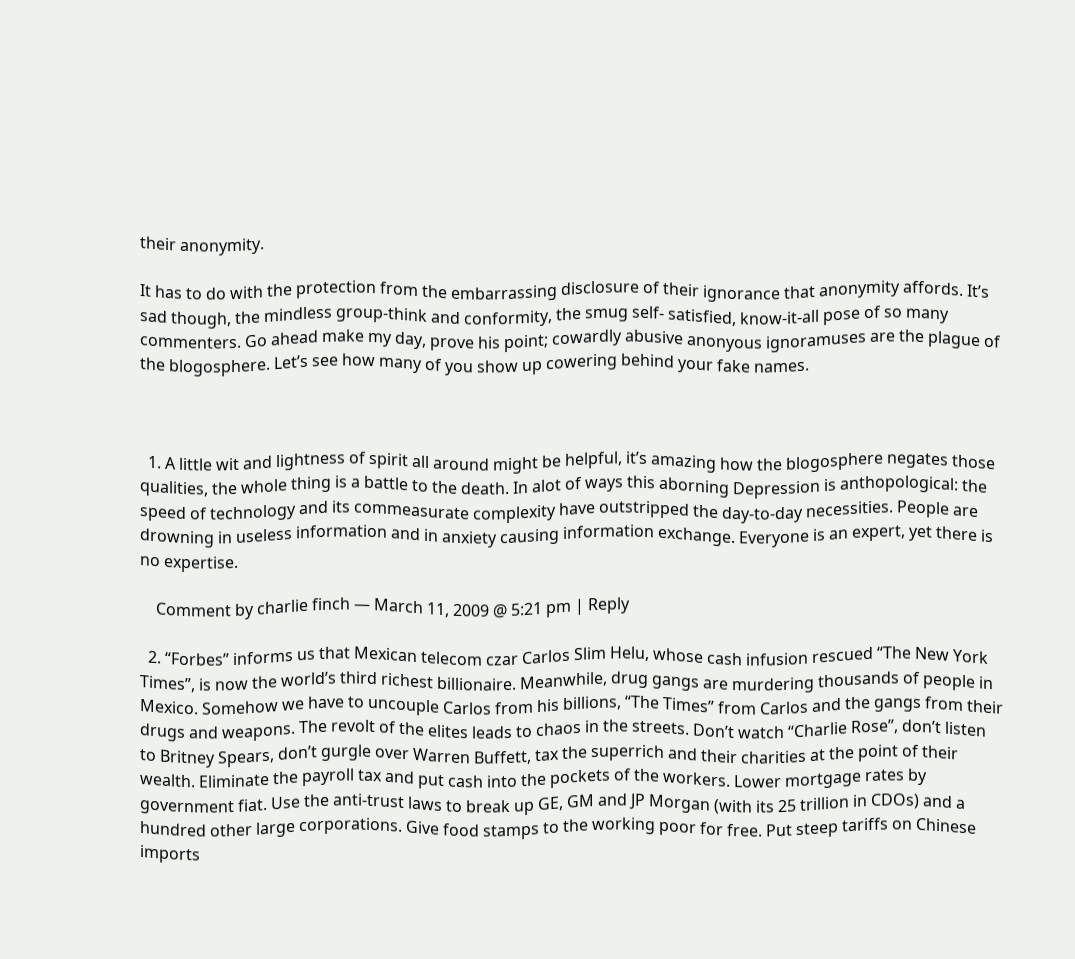their anonymity.

It has to do with the protection from the embarrassing disclosure of their ignorance that anonymity affords. It’s sad though, the mindless group-think and conformity, the smug self- satisfied, know-it-all pose of so many commenters. Go ahead make my day, prove his point; cowardly abusive anonyous ignoramuses are the plague of the blogosphere. Let’s see how many of you show up cowering behind your fake names.



  1. A little wit and lightness of spirit all around might be helpful, it’s amazing how the blogosphere negates those qualities, the whole thing is a battle to the death. In alot of ways this aborning Depression is anthopological: the speed of technology and its commeasurate complexity have outstripped the day-to-day necessities. People are drowning in useless information and in anxiety causing information exchange. Everyone is an expert, yet there is no expertise.

    Comment by charlie finch — March 11, 2009 @ 5:21 pm | Reply

  2. “Forbes” informs us that Mexican telecom czar Carlos Slim Helu, whose cash infusion rescued “The New York Times”, is now the world’s third richest billionaire. Meanwhile, drug gangs are murdering thousands of people in Mexico. Somehow we have to uncouple Carlos from his billions, “The Times” from Carlos and the gangs from their drugs and weapons. The revolt of the elites leads to chaos in the streets. Don’t watch “Charlie Rose”, don’t listen to Britney Spears, don’t gurgle over Warren Buffett, tax the superrich and their charities at the point of their wealth. Eliminate the payroll tax and put cash into the pockets of the workers. Lower mortgage rates by government fiat. Use the anti-trust laws to break up GE, GM and JP Morgan (with its 25 trillion in CDOs) and a hundred other large corporations. Give food stamps to the working poor for free. Put steep tariffs on Chinese imports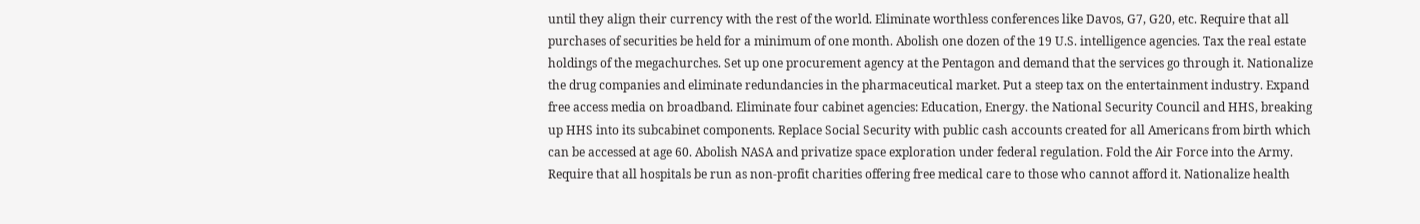until they align their currency with the rest of the world. Eliminate worthless conferences like Davos, G7, G20, etc. Require that all purchases of securities be held for a minimum of one month. Abolish one dozen of the 19 U.S. intelligence agencies. Tax the real estate holdings of the megachurches. Set up one procurement agency at the Pentagon and demand that the services go through it. Nationalize the drug companies and eliminate redundancies in the pharmaceutical market. Put a steep tax on the entertainment industry. Expand free access media on broadband. Eliminate four cabinet agencies: Education, Energy. the National Security Council and HHS, breaking up HHS into its subcabinet components. Replace Social Security with public cash accounts created for all Americans from birth which can be accessed at age 60. Abolish NASA and privatize space exploration under federal regulation. Fold the Air Force into the Army. Require that all hospitals be run as non-profit charities offering free medical care to those who cannot afford it. Nationalize health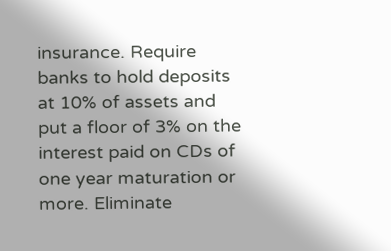insurance. Require banks to hold deposits at 10% of assets and put a floor of 3% on the interest paid on CDs of one year maturation or more. Eliminate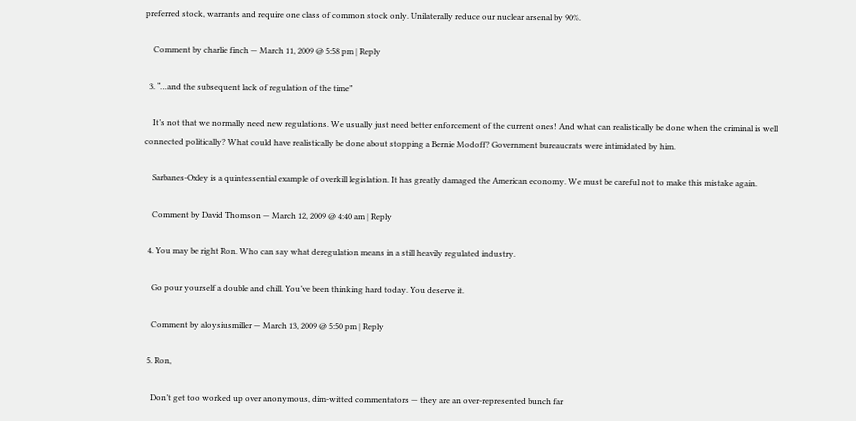preferred stock, warrants and require one class of common stock only. Unilaterally reduce our nuclear arsenal by 90%.

    Comment by charlie finch — March 11, 2009 @ 5:58 pm | Reply

  3. “…and the subsequent lack of regulation of the time”

    It’s not that we normally need new regulations. We usually just need better enforcement of the current ones! And what can realistically be done when the criminal is well connected politically? What could have realistically be done about stopping a Bernie Modoff? Government bureaucrats were intimidated by him.

    Sarbanes-Oxley is a quintessential example of overkill legislation. It has greatly damaged the American economy. We must be careful not to make this mistake again.

    Comment by David Thomson — March 12, 2009 @ 4:40 am | Reply

  4. You may be right Ron. Who can say what deregulation means in a still heavily regulated industry.

    Go pour yourself a double and chill. You’ve been thinking hard today. You deserve it.

    Comment by aloysiusmiller — March 13, 2009 @ 5:50 pm | Reply

  5. Ron,

    Don’t get too worked up over anonymous, dim-witted commentators — they are an over-represented bunch far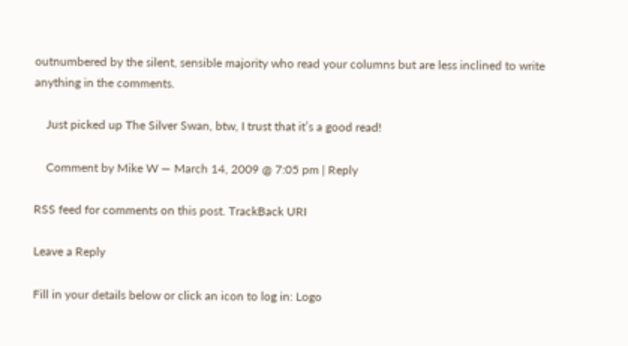outnumbered by the silent, sensible majority who read your columns but are less inclined to write anything in the comments.

    Just picked up The Silver Swan, btw, I trust that it’s a good read!

    Comment by Mike W — March 14, 2009 @ 7:05 pm | Reply

RSS feed for comments on this post. TrackBack URI

Leave a Reply

Fill in your details below or click an icon to log in: Logo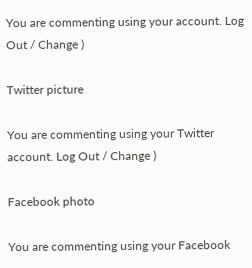You are commenting using your account. Log Out / Change )

Twitter picture

You are commenting using your Twitter account. Log Out / Change )

Facebook photo

You are commenting using your Facebook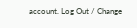account. Log Out / Change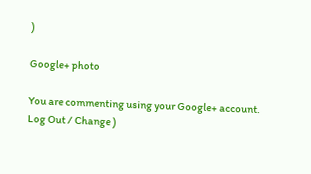)

Google+ photo

You are commenting using your Google+ account. Log Out / Change )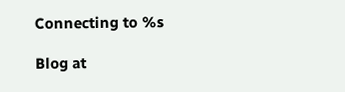Connecting to %s

Blog at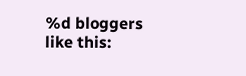%d bloggers like this: